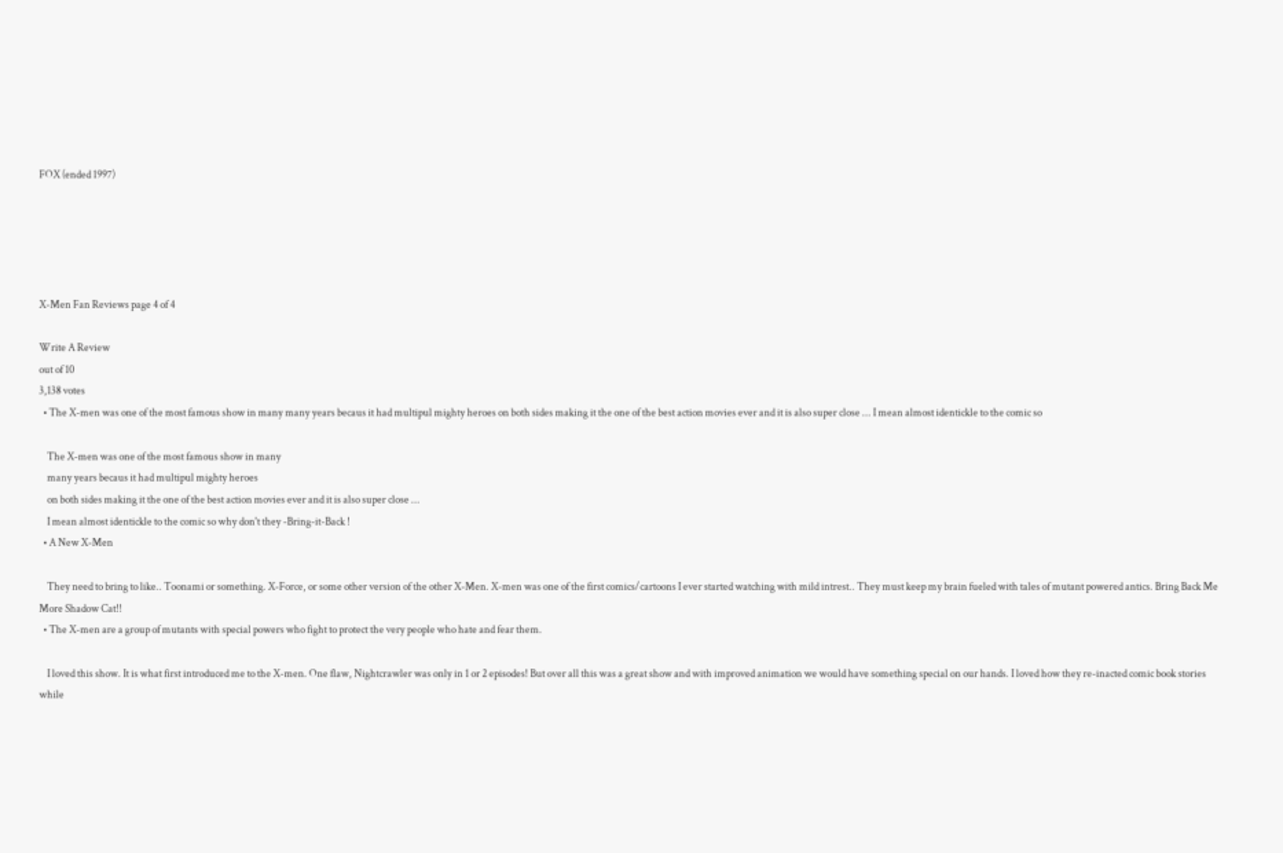FOX (ended 1997)





X-Men Fan Reviews page 4 of 4

Write A Review
out of 10
3,138 votes
  • The X-men was one of the most famous show in many many years becaus it had multipul mighty heroes on both sides making it the one of the best action movies ever and it is also super close ... I mean almost identickle to the comic so

    The X-men was one of the most famous show in many
    many years becaus it had multipul mighty heroes
    on both sides making it the one of the best action movies ever and it is also super close ...
    I mean almost identickle to the comic so why don't they -Bring-it-Back !
  • A New X-Men

    They need to bring to like.. Toonami or something. X-Force, or some other version of the other X-Men. X-men was one of the first comics/cartoons I ever started watching with mild intrest.. They must keep my brain fueled with tales of mutant powered antics. Bring Back Me More Shadow Cat!!
  • The X-men are a group of mutants with special powers who fight to protect the very people who hate and fear them.

    I loved this show. It is what first introduced me to the X-men. One flaw, Nightcrawler was only in 1 or 2 episodes! But over all this was a great show and with improved animation we would have something special on our hands. I loved how they re-inacted comic book stories while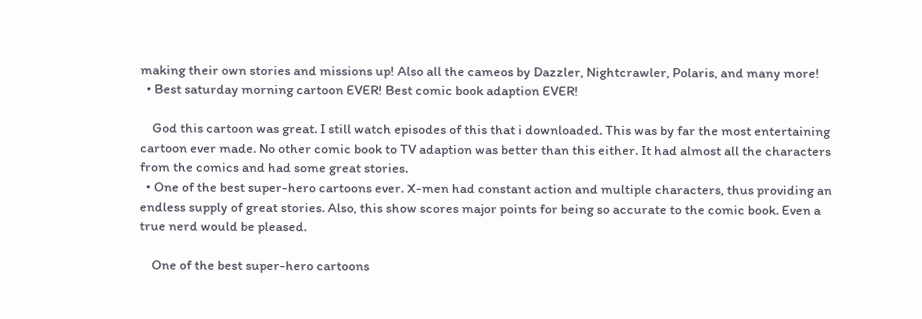making their own stories and missions up! Also all the cameos by Dazzler, Nightcrawler, Polaris, and many more!
  • Best saturday morning cartoon EVER! Best comic book adaption EVER!

    God this cartoon was great. I still watch episodes of this that i downloaded. This was by far the most entertaining cartoon ever made. No other comic book to TV adaption was better than this either. It had almost all the characters from the comics and had some great stories.
  • One of the best super-hero cartoons ever. X-men had constant action and multiple characters, thus providing an endless supply of great stories. Also, this show scores major points for being so accurate to the comic book. Even a true nerd would be pleased.

    One of the best super-hero cartoons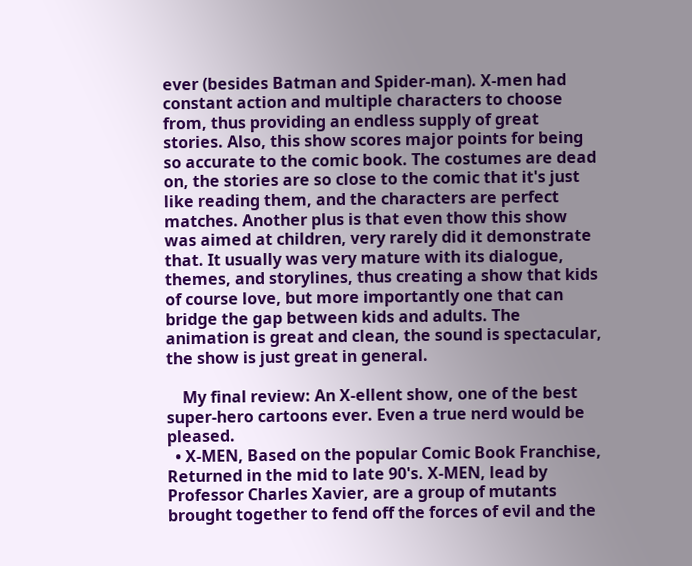ever (besides Batman and Spider-man). X-men had constant action and multiple characters to choose from, thus providing an endless supply of great stories. Also, this show scores major points for being so accurate to the comic book. The costumes are dead on, the stories are so close to the comic that it's just like reading them, and the characters are perfect matches. Another plus is that even thow this show was aimed at children, very rarely did it demonstrate that. It usually was very mature with its dialogue, themes, and storylines, thus creating a show that kids of course love, but more importantly one that can bridge the gap between kids and adults. The animation is great and clean, the sound is spectacular, the show is just great in general.

    My final review: An X-ellent show, one of the best super-hero cartoons ever. Even a true nerd would be pleased.
  • X-MEN, Based on the popular Comic Book Franchise, Returned in the mid to late 90's. X-MEN, lead by Professor Charles Xavier, are a group of mutants brought together to fend off the forces of evil and the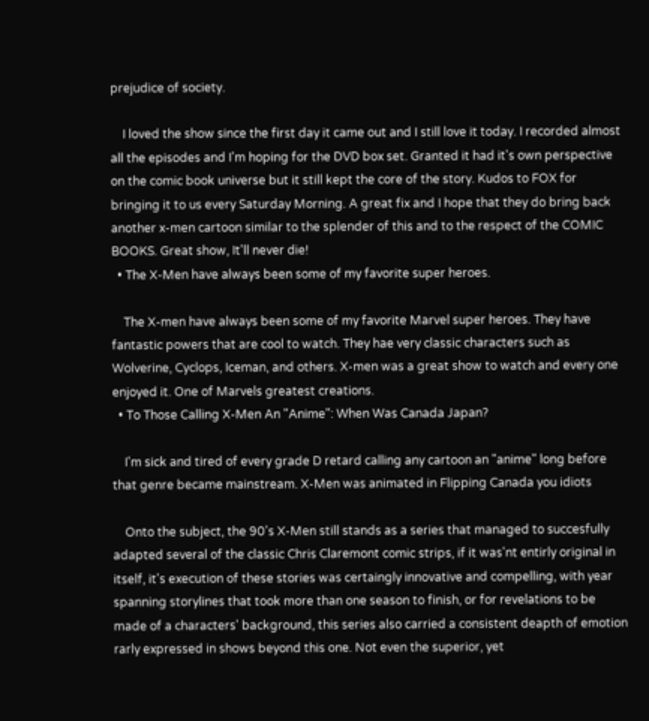prejudice of society.

    I loved the show since the first day it came out and I still love it today. I recorded almost all the episodes and I'm hoping for the DVD box set. Granted it had it's own perspective on the comic book universe but it still kept the core of the story. Kudos to FOX for bringing it to us every Saturday Morning. A great fix and I hope that they do bring back another x-men cartoon similar to the splender of this and to the respect of the COMIC BOOKS. Great show, It'll never die!
  • The X-Men have always been some of my favorite super heroes.

    The X-men have always been some of my favorite Marvel super heroes. They have fantastic powers that are cool to watch. They hae very classic characters such as Wolverine, Cyclops, Iceman, and others. X-men was a great show to watch and every one enjoyed it. One of Marvels greatest creations.
  • To Those Calling X-Men An "Anime": When Was Canada Japan?

    I'm sick and tired of every grade D retard calling any cartoon an "anime" long before that genre became mainstream. X-Men was animated in Flipping Canada you idiots

    Onto the subject, the 90's X-Men still stands as a series that managed to succesfully adapted several of the classic Chris Claremont comic strips, if it was'nt entirly original in itself, it's execution of these stories was certaingly innovative and compelling, with year spanning storylines that took more than one season to finish, or for revelations to be made of a characters' background, this series also carried a consistent deapth of emotion rarly expressed in shows beyond this one. Not even the superior, yet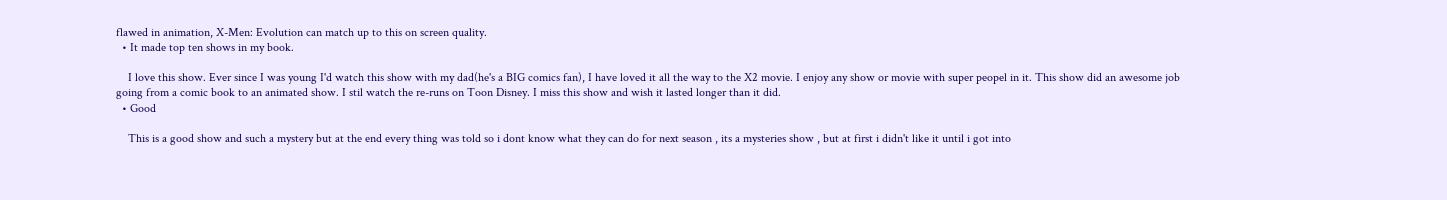flawed in animation, X-Men: Evolution can match up to this on screen quality.
  • It made top ten shows in my book.

    I love this show. Ever since I was young I'd watch this show with my dad(he's a BIG comics fan), I have loved it all the way to the X2 movie. I enjoy any show or movie with super peopel in it. This show did an awesome job going from a comic book to an animated show. I stil watch the re-runs on Toon Disney. I miss this show and wish it lasted longer than it did.
  • Good

    This is a good show and such a mystery but at the end every thing was told so i dont know what they can do for next season , its a mysteries show , but at first i didn't like it until i got into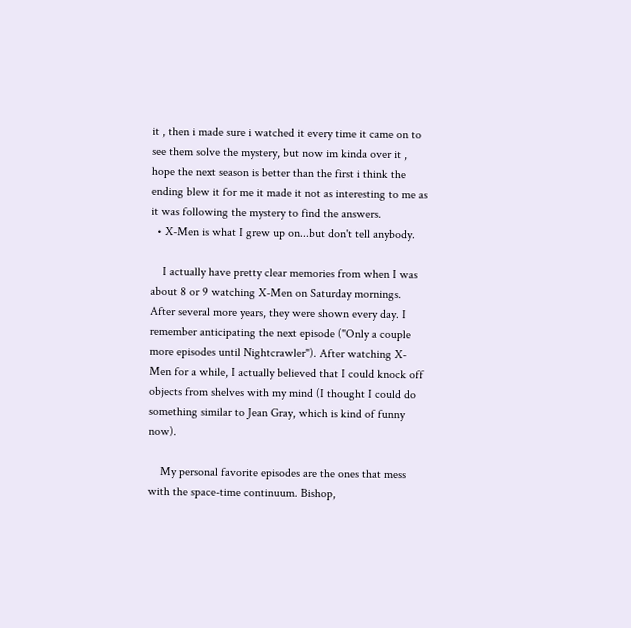it , then i made sure i watched it every time it came on to see them solve the mystery, but now im kinda over it , hope the next season is better than the first i think the ending blew it for me it made it not as interesting to me as it was following the mystery to find the answers.
  • X-Men is what I grew up on...but don't tell anybody.

    I actually have pretty clear memories from when I was about 8 or 9 watching X-Men on Saturday mornings. After several more years, they were shown every day. I remember anticipating the next episode ("Only a couple more episodes until Nightcrawler"). After watching X-Men for a while, I actually believed that I could knock off objects from shelves with my mind (I thought I could do something similar to Jean Gray, which is kind of funny now).

    My personal favorite episodes are the ones that mess with the space-time continuum. Bishop,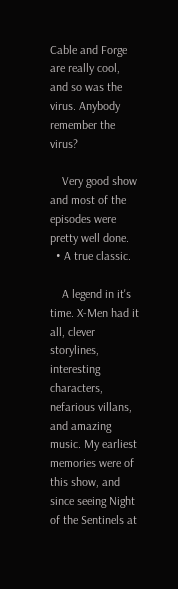Cable and Forge are really cool, and so was the virus. Anybody remember the virus?

    Very good show and most of the episodes were pretty well done.
  • A true classic.

    A legend in it's time. X-Men had it all, clever storylines, interesting characters, nefarious villans, and amazing music. My earliest memories were of this show, and since seeing Night of the Sentinels at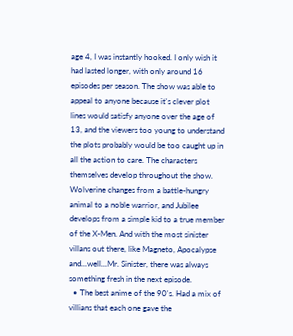age 4, I was instantly hooked. I only wish it had lasted longer, with only around 16 episodes per season. The show was able to appeal to anyone because it's clever plot lines would satisfy anyone over the age of 13, and the viewers too young to understand the plots probably would be too caught up in all the action to care. The characters themselves develop throughout the show. Wolverine changes from a battle-hungry animal to a noble warrior, and Jubilee develops from a simple kid to a true member of the X-Men. And with the most sinister villans out there, like Magneto, Apocalypse and...well...Mr. Sinister, there was always something fresh in the next episode.
  • The best anime of the 90's. Had a mix of villians that each one gave the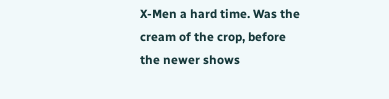X-Men a hard time. Was the cream of the crop, before the newer shows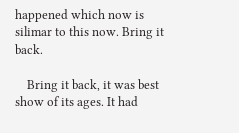happened which now is silimar to this now. Bring it back.

    Bring it back, it was best show of its ages. It had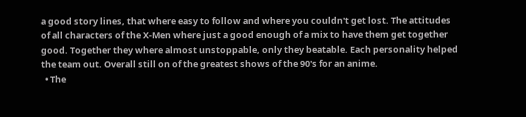a good story lines, that where easy to follow and where you couldn't get lost. The attitudes of all characters of the X-Men where just a good enough of a mix to have them get together good. Together they where almost unstoppable, only they beatable. Each personality helped the team out. Overall still on of the greatest shows of the 90's for an anime.
  • The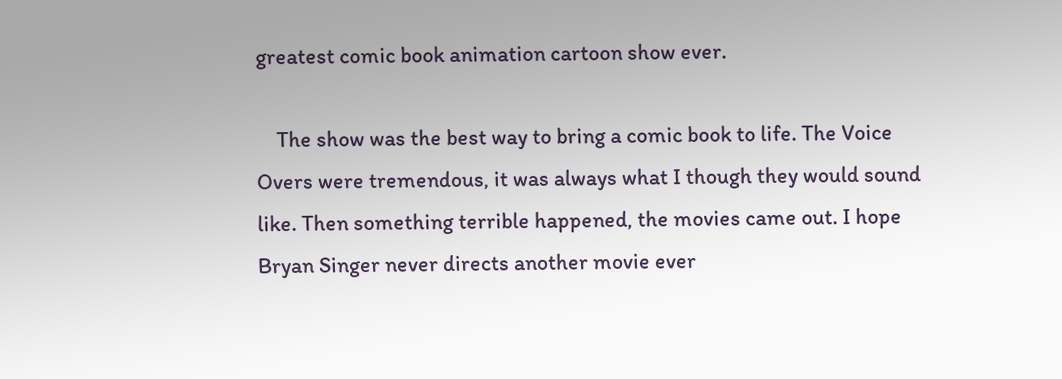greatest comic book animation cartoon show ever.

    The show was the best way to bring a comic book to life. The Voice Overs were tremendous, it was always what I though they would sound like. Then something terrible happened, the movies came out. I hope Bryan Singer never directs another movie ever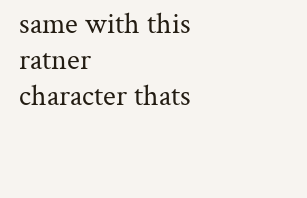same with this ratner character thats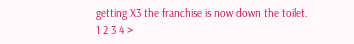getting X3 the franchise is now down the toilet.
1 2 3 4 >